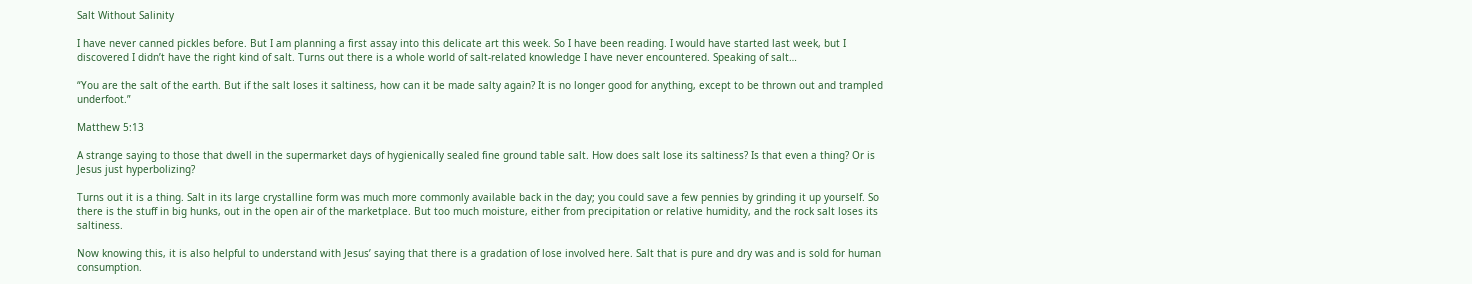Salt Without Salinity

I have never canned pickles before. But I am planning a first assay into this delicate art this week. So I have been reading. I would have started last week, but I discovered I didn’t have the right kind of salt. Turns out there is a whole world of salt-related knowledge I have never encountered. Speaking of salt…

“You are the salt of the earth. But if the salt loses it saltiness, how can it be made salty again? It is no longer good for anything, except to be thrown out and trampled underfoot.”

Matthew 5:13

A strange saying to those that dwell in the supermarket days of hygienically sealed fine ground table salt. How does salt lose its saltiness? Is that even a thing? Or is Jesus just hyperbolizing?

Turns out it is a thing. Salt in its large crystalline form was much more commonly available back in the day; you could save a few pennies by grinding it up yourself. So there is the stuff in big hunks, out in the open air of the marketplace. But too much moisture, either from precipitation or relative humidity, and the rock salt loses its saltiness.

Now knowing this, it is also helpful to understand with Jesus’ saying that there is a gradation of lose involved here. Salt that is pure and dry was and is sold for human consumption.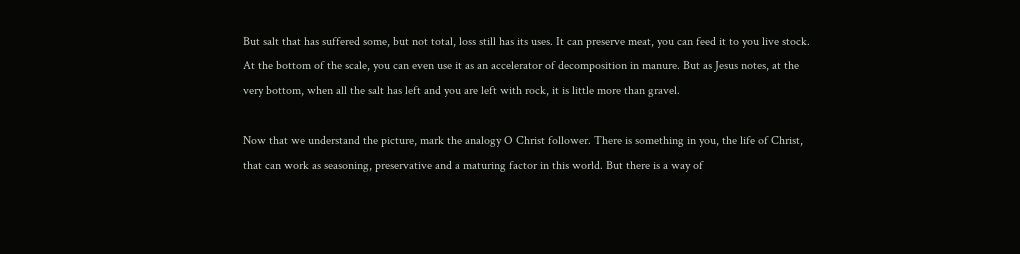But salt that has suffered some, but not total, loss still has its uses. It can preserve meat, you can feed it to you live stock. At the bottom of the scale, you can even use it as an accelerator of decomposition in manure. But as Jesus notes, at the very bottom, when all the salt has left and you are left with rock, it is little more than gravel.

Now that we understand the picture, mark the analogy O Christ follower. There is something in you, the life of Christ, that can work as seasoning, preservative and a maturing factor in this world. But there is a way of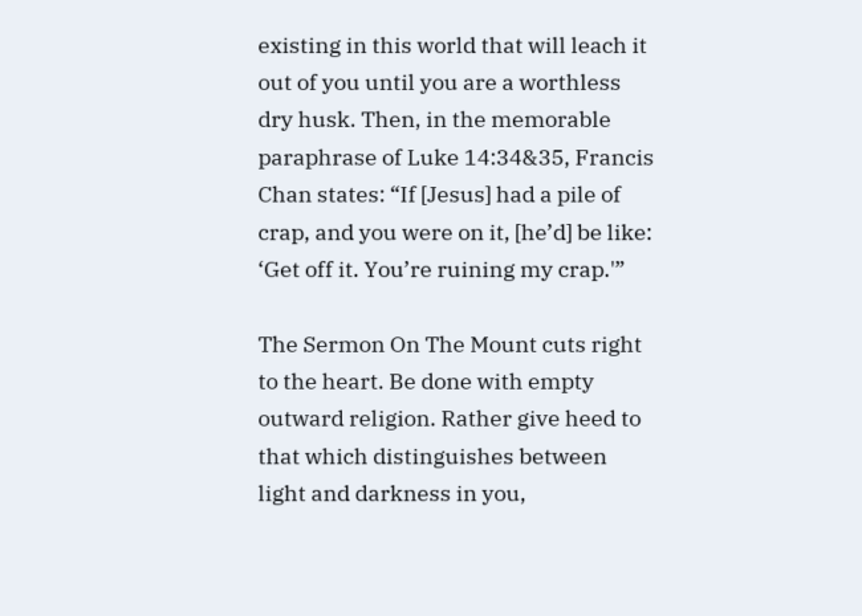existing in this world that will leach it out of you until you are a worthless dry husk. Then, in the memorable paraphrase of Luke 14:34&35, Francis Chan states: “If [Jesus] had a pile of crap, and you were on it, [he’d] be like: ‘Get off it. You’re ruining my crap.'”

The Sermon On The Mount cuts right to the heart. Be done with empty outward religion. Rather give heed to that which distinguishes between light and darkness in you,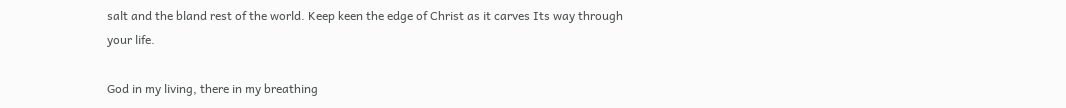salt and the bland rest of the world. Keep keen the edge of Christ as it carves Its way through your life.

God in my living, there in my breathing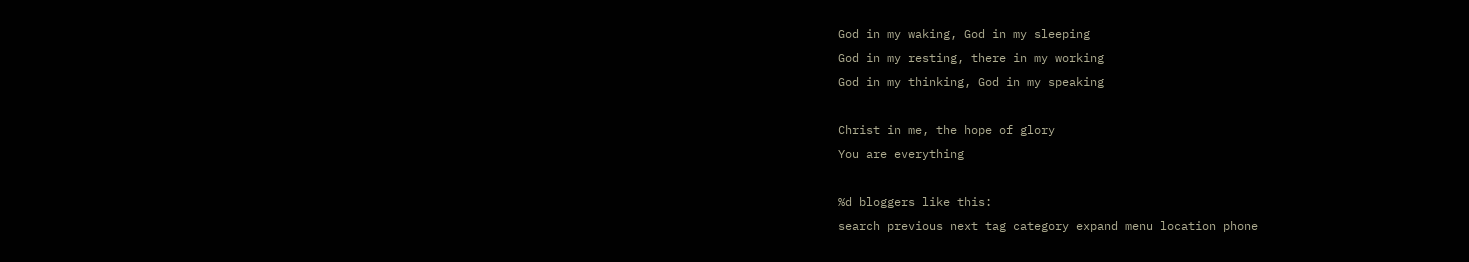God in my waking, God in my sleeping
God in my resting, there in my working
God in my thinking, God in my speaking

Christ in me, the hope of glory
You are everything

%d bloggers like this:
search previous next tag category expand menu location phone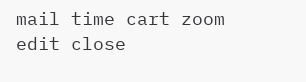mail time cart zoom edit close